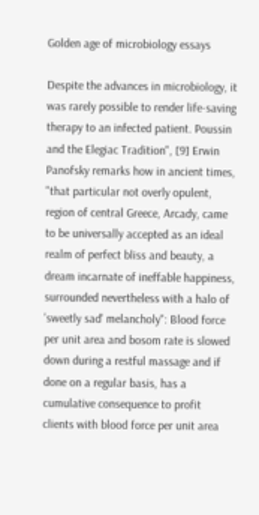Golden age of microbiology essays

Despite the advances in microbiology, it was rarely possible to render life-saving therapy to an infected patient. Poussin and the Elegiac Tradition", [9] Erwin Panofsky remarks how in ancient times, "that particular not overly opulent, region of central Greece, Arcady, came to be universally accepted as an ideal realm of perfect bliss and beauty, a dream incarnate of ineffable happiness, surrounded nevertheless with a halo of 'sweetly sad' melancholy": Blood force per unit area and bosom rate is slowed down during a restful massage and if done on a regular basis, has a cumulative consequence to profit clients with blood force per unit area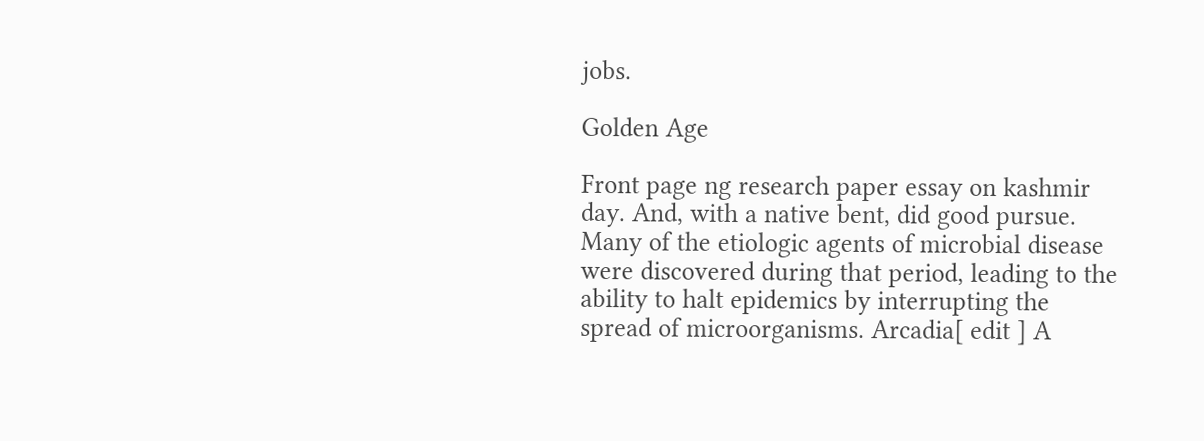jobs.

Golden Age

Front page ng research paper essay on kashmir day. And, with a native bent, did good pursue. Many of the etiologic agents of microbial disease were discovered during that period, leading to the ability to halt epidemics by interrupting the spread of microorganisms. Arcadia[ edit ] A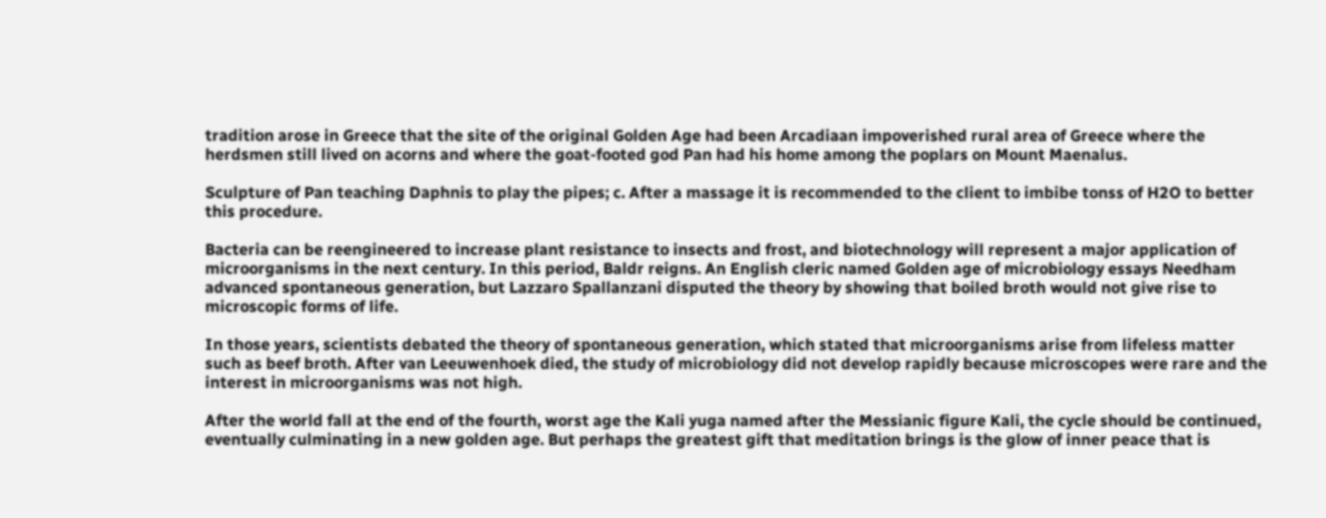tradition arose in Greece that the site of the original Golden Age had been Arcadiaan impoverished rural area of Greece where the herdsmen still lived on acorns and where the goat-footed god Pan had his home among the poplars on Mount Maenalus.

Sculpture of Pan teaching Daphnis to play the pipes; c. After a massage it is recommended to the client to imbibe tonss of H2O to better this procedure.

Bacteria can be reengineered to increase plant resistance to insects and frost, and biotechnology will represent a major application of microorganisms in the next century. In this period, Baldr reigns. An English cleric named Golden age of microbiology essays Needham advanced spontaneous generation, but Lazzaro Spallanzani disputed the theory by showing that boiled broth would not give rise to microscopic forms of life.

In those years, scientists debated the theory of spontaneous generation, which stated that microorganisms arise from lifeless matter such as beef broth. After van Leeuwenhoek died, the study of microbiology did not develop rapidly because microscopes were rare and the interest in microorganisms was not high.

After the world fall at the end of the fourth, worst age the Kali yuga named after the Messianic figure Kali, the cycle should be continued, eventually culminating in a new golden age. But perhaps the greatest gift that meditation brings is the glow of inner peace that is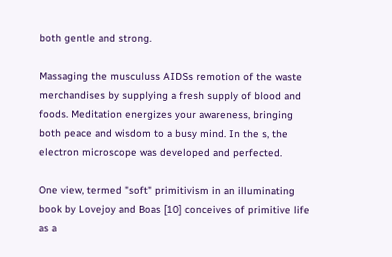both gentle and strong.

Massaging the musculuss AIDSs remotion of the waste merchandises by supplying a fresh supply of blood and foods. Meditation energizes your awareness, bringing both peace and wisdom to a busy mind. In the s, the electron microscope was developed and perfected.

One view, termed "soft" primitivism in an illuminating book by Lovejoy and Boas [10] conceives of primitive life as a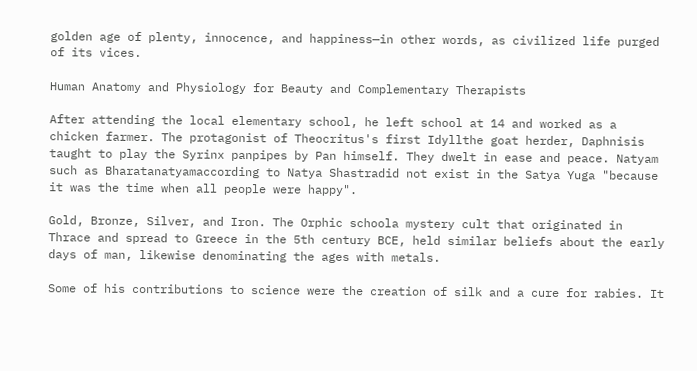golden age of plenty, innocence, and happiness—in other words, as civilized life purged of its vices.

Human Anatomy and Physiology for Beauty and Complementary Therapists

After attending the local elementary school, he left school at 14 and worked as a chicken farmer. The protagonist of Theocritus's first Idyllthe goat herder, Daphnisis taught to play the Syrinx panpipes by Pan himself. They dwelt in ease and peace. Natyam such as Bharatanatyamaccording to Natya Shastradid not exist in the Satya Yuga "because it was the time when all people were happy".

Gold, Bronze, Silver, and Iron. The Orphic schoola mystery cult that originated in Thrace and spread to Greece in the 5th century BCE, held similar beliefs about the early days of man, likewise denominating the ages with metals.

Some of his contributions to science were the creation of silk and a cure for rabies. It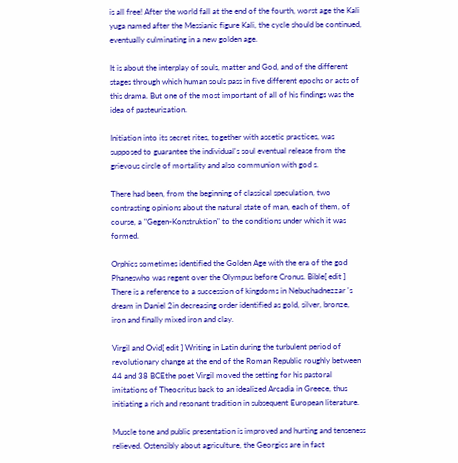is all free! After the world fall at the end of the fourth, worst age the Kali yuga named after the Messianic figure Kali, the cycle should be continued, eventually culminating in a new golden age.

It is about the interplay of souls, matter and God, and of the different stages through which human souls pass in five different epochs or acts of this drama. But one of the most important of all of his findings was the idea of pasteurization.

Initiation into its secret rites, together with ascetic practices, was supposed to guarantee the individual's soul eventual release from the grievous circle of mortality and also communion with god s.

There had been, from the beginning of classical speculation, two contrasting opinions about the natural state of man, each of them, of course, a "Gegen-Konstruktion" to the conditions under which it was formed.

Orphics sometimes identified the Golden Age with the era of the god Phaneswho was regent over the Olympus before Cronus. Bible[ edit ] There is a reference to a succession of kingdoms in Nebuchadnezzar 's dream in Daniel 2in decreasing order identified as gold, silver, bronze, iron and finally mixed iron and clay.

Virgil and Ovid[ edit ] Writing in Latin during the turbulent period of revolutionary change at the end of the Roman Republic roughly between 44 and 38 BCEthe poet Virgil moved the setting for his pastoral imitations of Theocritus back to an idealized Arcadia in Greece, thus initiating a rich and resonant tradition in subsequent European literature.

Muscle tone and public presentation is improved and hurting and tenseness relieved. Ostensibly about agriculture, the Georgics are in fact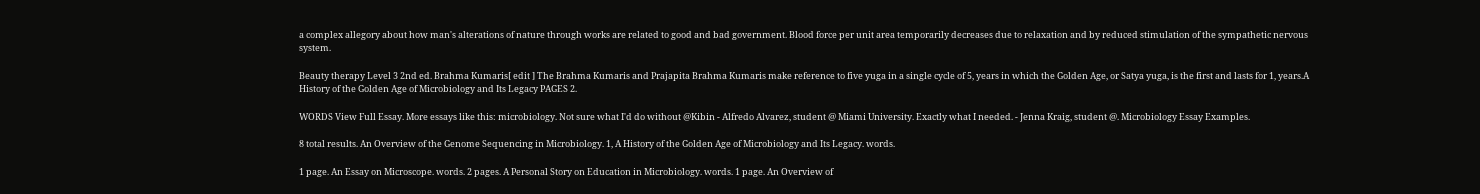a complex allegory about how man's alterations of nature through works are related to good and bad government. Blood force per unit area temporarily decreases due to relaxation and by reduced stimulation of the sympathetic nervous system.

Beauty therapy Level 3 2nd ed. Brahma Kumaris[ edit ] The Brahma Kumaris and Prajapita Brahma Kumaris make reference to five yuga in a single cycle of 5, years in which the Golden Age, or Satya yuga, is the first and lasts for 1, years.A History of the Golden Age of Microbiology and Its Legacy PAGES 2.

WORDS View Full Essay. More essays like this: microbiology. Not sure what I'd do without @Kibin - Alfredo Alvarez, student @ Miami University. Exactly what I needed. - Jenna Kraig, student @. Microbiology Essay Examples.

8 total results. An Overview of the Genome Sequencing in Microbiology. 1, A History of the Golden Age of Microbiology and Its Legacy. words.

1 page. An Essay on Microscope. words. 2 pages. A Personal Story on Education in Microbiology. words. 1 page. An Overview of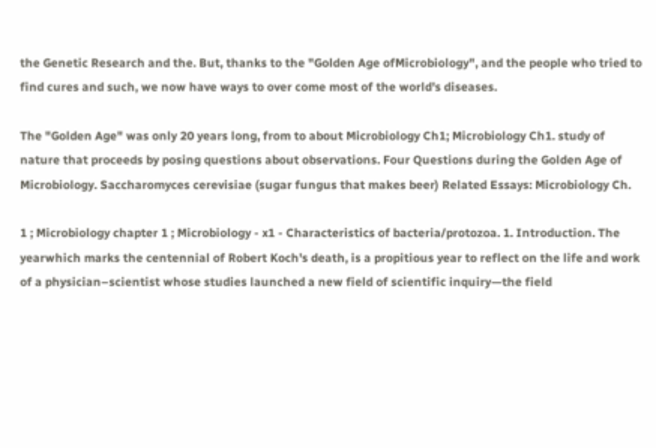the Genetic Research and the. But, thanks to the "Golden Age ofMicrobiology", and the people who tried to find cures and such, we now have ways to over come most of the world's diseases.

The "Golden Age" was only 20 years long, from to about Microbiology Ch1; Microbiology Ch1. study of nature that proceeds by posing questions about observations. Four Questions during the Golden Age of Microbiology. Saccharomyces cerevisiae (sugar fungus that makes beer) Related Essays: Microbiology Ch.

1 ; Microbiology chapter 1 ; Microbiology - x1 - Characteristics of bacteria/protozoa. 1. Introduction. The yearwhich marks the centennial of Robert Koch's death, is a propitious year to reflect on the life and work of a physician–scientist whose studies launched a new field of scientific inquiry—the field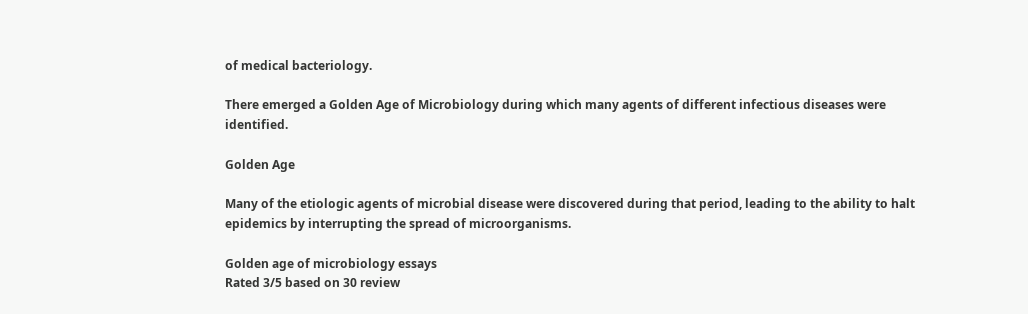of medical bacteriology.

There emerged a Golden Age of Microbiology during which many agents of different infectious diseases were identified.

Golden Age

Many of the etiologic agents of microbial disease were discovered during that period, leading to the ability to halt epidemics by interrupting the spread of microorganisms.

Golden age of microbiology essays
Rated 3/5 based on 30 review